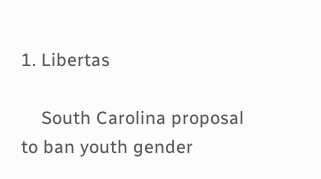1. Libertas

    South Carolina proposal to ban youth gender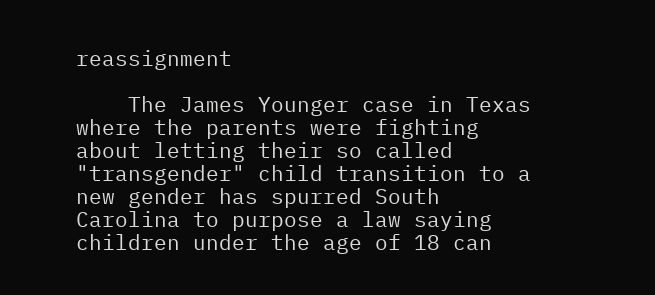reassignment

    The James Younger case in Texas where the parents were fighting about letting their so called "transgender" child transition to a new gender has spurred South Carolina to purpose a law saying children under the age of 18 can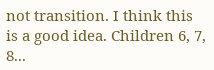not transition. I think this is a good idea. Children 6, 7, 8...